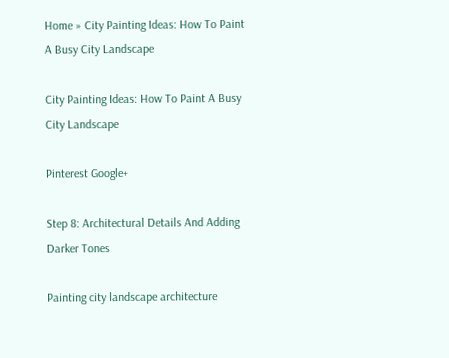Home » City Painting Ideas: How To Paint A Busy City Landscape

City Painting Ideas: How To Paint A Busy City Landscape

Pinterest Google+

Step 8: Architectural Details And Adding Darker Tones

Painting city landscape architecture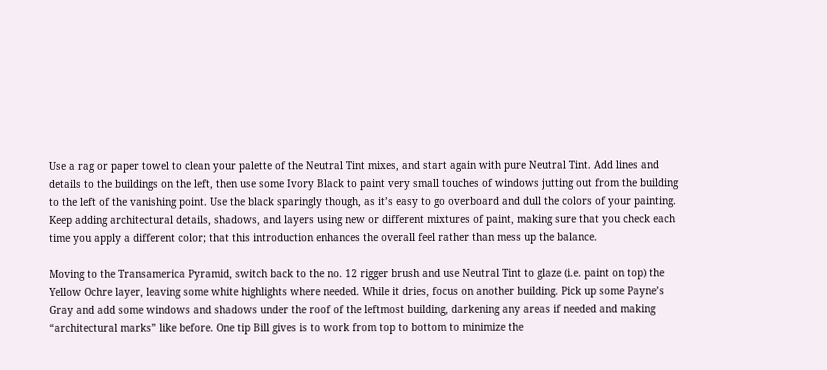Use a rag or paper towel to clean your palette of the Neutral Tint mixes, and start again with pure Neutral Tint. Add lines and details to the buildings on the left, then use some Ivory Black to paint very small touches of windows jutting out from the building to the left of the vanishing point. Use the black sparingly though, as it’s easy to go overboard and dull the colors of your painting. Keep adding architectural details, shadows, and layers using new or different mixtures of paint, making sure that you check each time you apply a different color; that this introduction enhances the overall feel rather than mess up the balance.

Moving to the Transamerica Pyramid, switch back to the no. 12 rigger brush and use Neutral Tint to glaze (i.e. paint on top) the Yellow Ochre layer, leaving some white highlights where needed. While it dries, focus on another building. Pick up some Payne’s Gray and add some windows and shadows under the roof of the leftmost building, darkening any areas if needed and making “architectural marks” like before. One tip Bill gives is to work from top to bottom to minimize the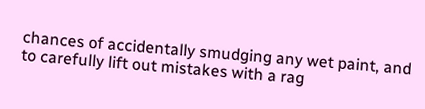chances of accidentally smudging any wet paint, and to carefully lift out mistakes with a rag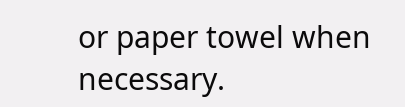or paper towel when necessary.